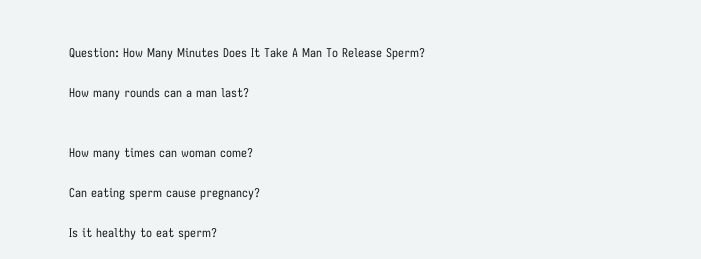Question: How Many Minutes Does It Take A Man To Release Sperm?

How many rounds can a man last?


How many times can woman come?

Can eating sperm cause pregnancy?

Is it healthy to eat sperm?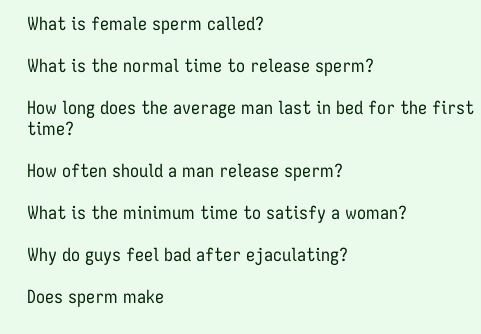What is female sperm called?

What is the normal time to release sperm?

How long does the average man last in bed for the first time?

How often should a man release sperm?

What is the minimum time to satisfy a woman?

Why do guys feel bad after ejaculating?

Does sperm make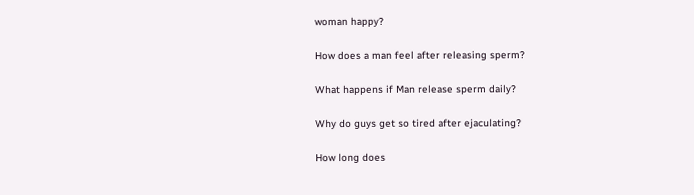woman happy?

How does a man feel after releasing sperm?

What happens if Man release sperm daily?

Why do guys get so tired after ejaculating?

How long does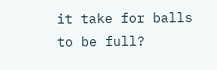it take for balls to be full?